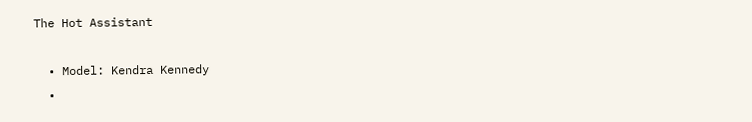The Hot Assistant

  • Model: Kendra Kennedy
  •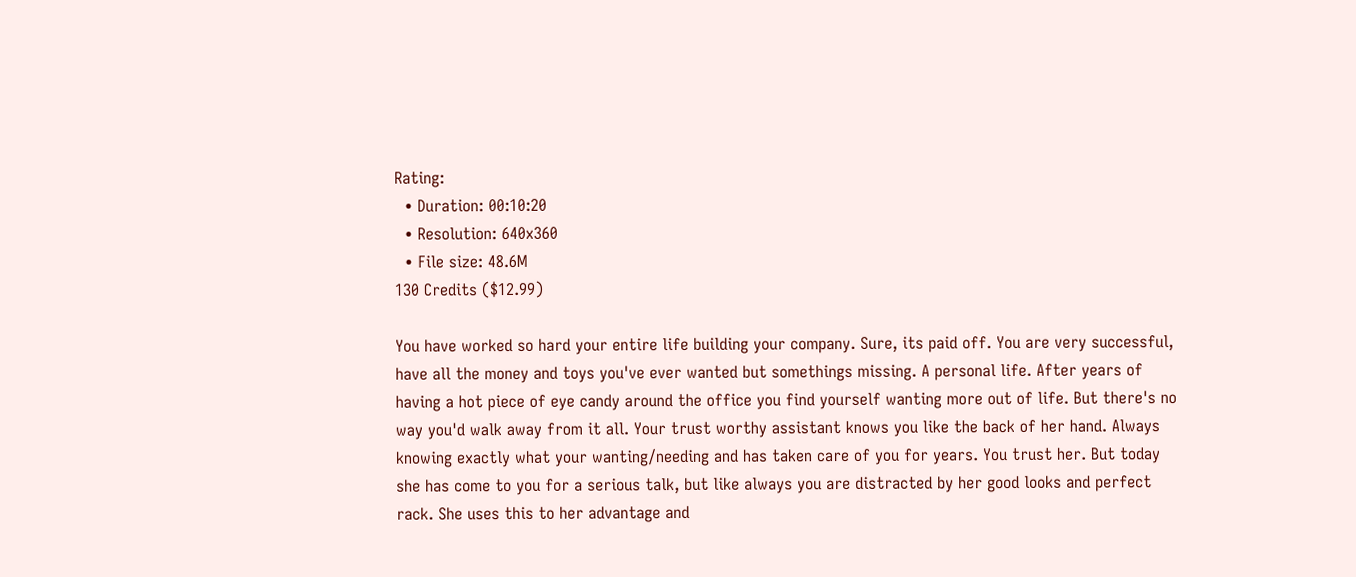Rating:
  • Duration: 00:10:20
  • Resolution: 640x360
  • File size: 48.6M
130 Credits ($12.99)

You have worked so hard your entire life building your company. Sure, its paid off. You are very successful, have all the money and toys you've ever wanted but somethings missing. A personal life. After years of having a hot piece of eye candy around the office you find yourself wanting more out of life. But there's no way you'd walk away from it all. Your trust worthy assistant knows you like the back of her hand. Always knowing exactly what your wanting/needing and has taken care of you for years. You trust her. But today she has come to you for a serious talk, but like always you are distracted by her good looks and perfect rack. She uses this to her advantage and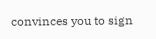convinces you to sign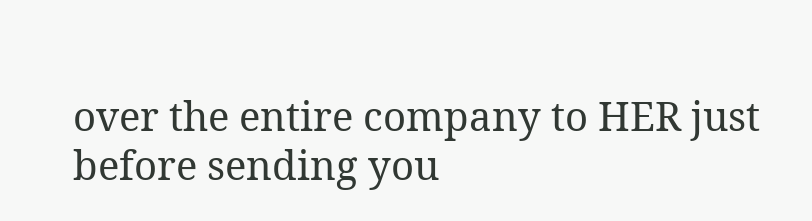over the entire company to HER just before sending you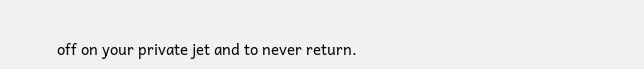off on your private jet and to never return.